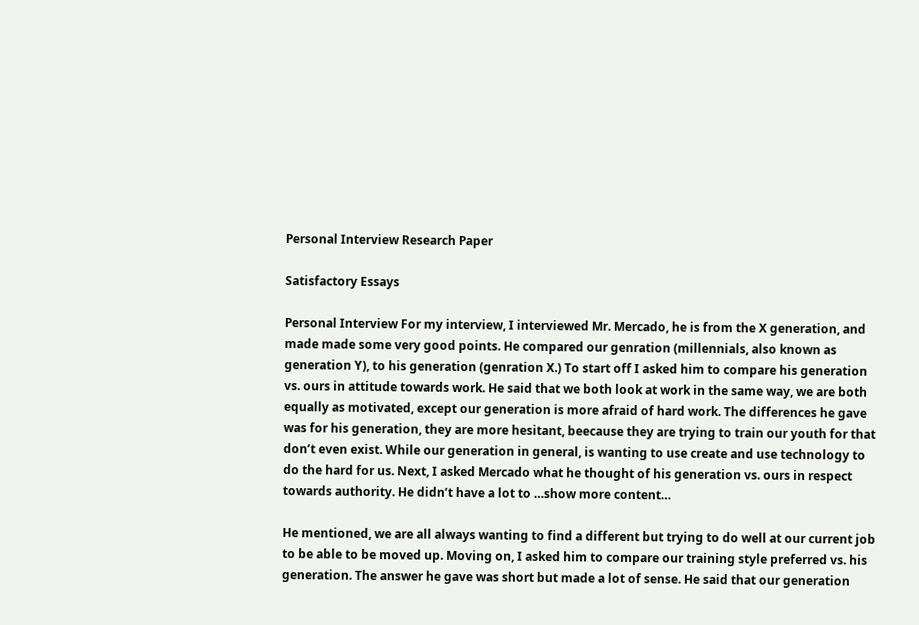Personal Interview Research Paper

Satisfactory Essays

Personal Interview For my interview, I interviewed Mr. Mercado, he is from the X generation, and made made some very good points. He compared our genration (millennials, also known as generation Y), to his generation (genration X.) To start off I asked him to compare his generation vs. ours in attitude towards work. He said that we both look at work in the same way, we are both equally as motivated, except our generation is more afraid of hard work. The differences he gave was for his generation, they are more hesitant, beecause they are trying to train our youth for that don’t even exist. While our generation in general, is wanting to use create and use technology to do the hard for us. Next, I asked Mercado what he thought of his generation vs. ours in respect towards authority. He didn’t have a lot to …show more content…

He mentioned, we are all always wanting to find a different but trying to do well at our current job to be able to be moved up. Moving on, I asked him to compare our training style preferred vs. his generation. The answer he gave was short but made a lot of sense. He said that our generation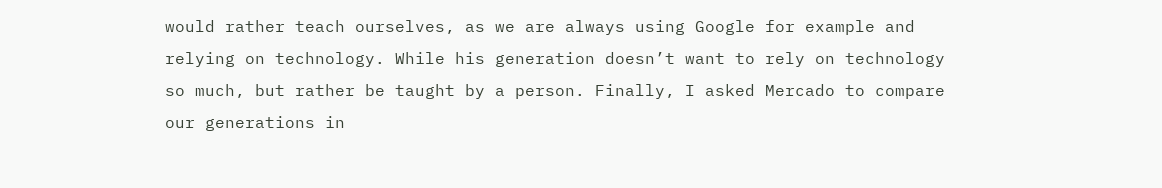would rather teach ourselves, as we are always using Google for example and relying on technology. While his generation doesn’t want to rely on technology so much, but rather be taught by a person. Finally, I asked Mercado to compare our generations in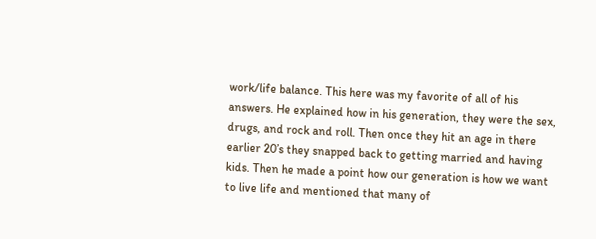work/life balance. This here was my favorite of all of his answers. He explained how in his generation, they were the sex, drugs, and rock and roll. Then once they hit an age in there earlier 20’s they snapped back to getting married and having kids. Then he made a point how our generation is how we want to live life and mentioned that many of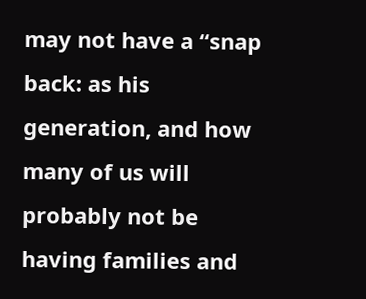may not have a “snap back: as his generation, and how many of us will probably not be having families and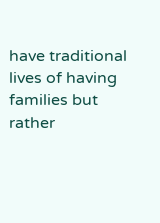have traditional lives of having families but rather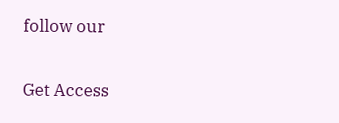follow our

Get Access